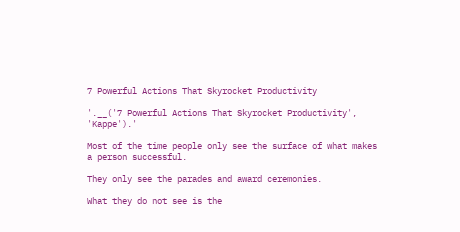7 Powerful Actions That Skyrocket Productivity

'.__('7 Powerful Actions That Skyrocket Productivity', 'Kappe').'

Most of the time people only see the surface of what makes a person successful.

They only see the parades and award ceremonies.

What they do not see is the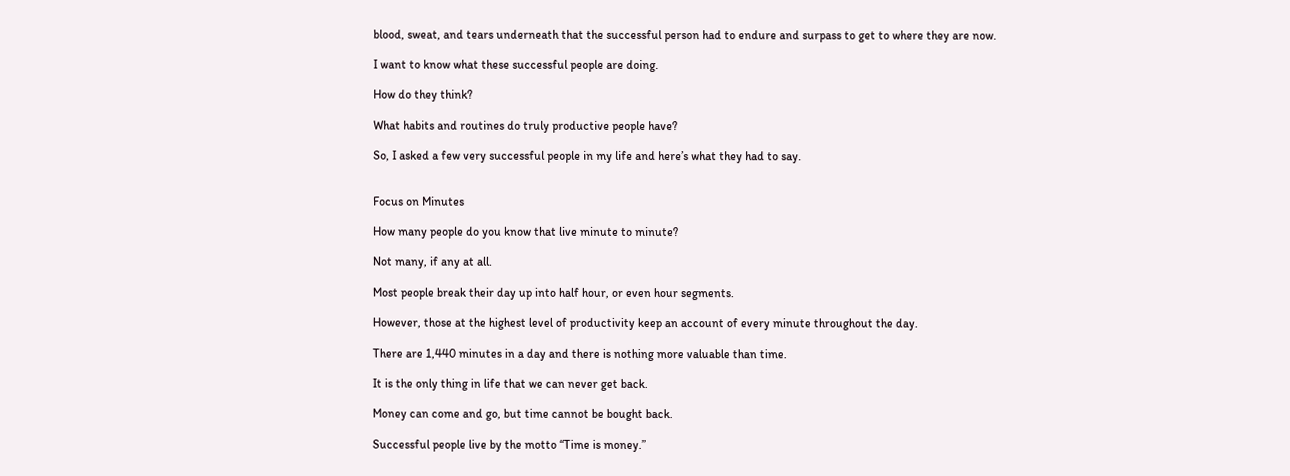blood, sweat, and tears underneath that the successful person had to endure and surpass to get to where they are now.

I want to know what these successful people are doing.

How do they think?

What habits and routines do truly productive people have?

So, I asked a few very successful people in my life and here’s what they had to say.


Focus on Minutes

How many people do you know that live minute to minute?

Not many, if any at all.

Most people break their day up into half hour, or even hour segments.

However, those at the highest level of productivity keep an account of every minute throughout the day.

There are 1,440 minutes in a day and there is nothing more valuable than time.

It is the only thing in life that we can never get back.

Money can come and go, but time cannot be bought back.

Successful people live by the motto “Time is money.”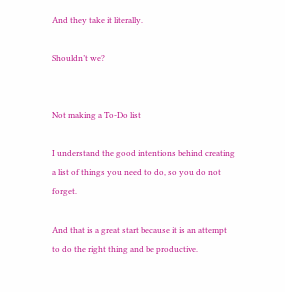And they take it literally.

Shouldn’t we?


Not making a To-Do list

I understand the good intentions behind creating a list of things you need to do, so you do not forget.

And that is a great start because it is an attempt to do the right thing and be productive.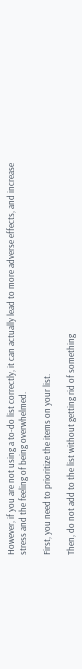However, if you are not using a to-do list correctly, it can actually lead to more adverse effects, and increase stress and the feeling of being overwhelmed.

First, you need to prioritize the items on your list.

Then, do not add to the list without getting rid of something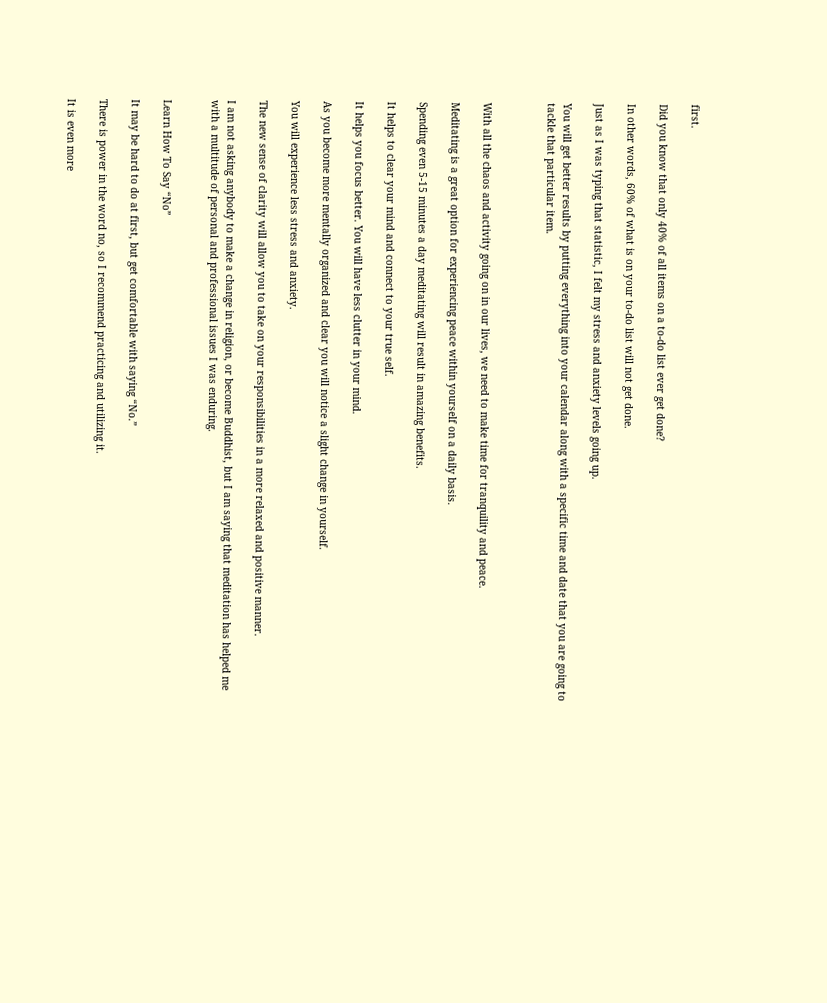first.

Did you know that only 40% of all items on a to-do list ever get done?

In other words, 60% of what is on your to-do list will not get done.

Just as I was typing that statistic, I felt my stress and anxiety levels going up.

You will get better results by putting everything into your calendar along with a specific time and date that you are going to tackle that particular item.



With all the chaos and activity going on in our lives, we need to make time for tranquility and peace.

Meditating is a great option for experiencing peace within yourself on a daily basis.

Spending even 5-15 minutes a day meditating will result in amazing benefits.

It helps to clear your mind and connect to your true self.

It helps you focus better. You will have less clutter in your mind.

As you become more mentally organized and clear you will notice a slight change in yourself.

You will experience less stress and anxiety.

The new sense of clarity will allow you to take on your responsibilities in a more relaxed and positive manner.

I am not asking anybody to make a change in religion, or become Buddhist, but I am saying that meditation has helped me with a multitude of personal and professional issues I was enduring.


Learn How To Say “No”

It may be hard to do at first, but get comfortable with saying “No.”

There is power in the word no, so I recommend practicing and utilizing it.

It is even more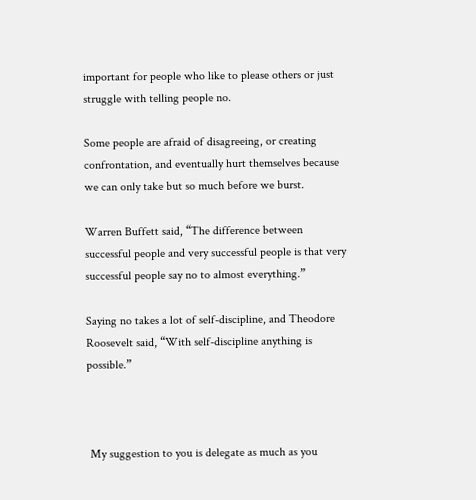important for people who like to please others or just struggle with telling people no.

Some people are afraid of disagreeing, or creating confrontation, and eventually hurt themselves because we can only take but so much before we burst.

Warren Buffett said, “The difference between successful people and very successful people is that very successful people say no to almost everything.”

Saying no takes a lot of self-discipline, and Theodore Roosevelt said, “With self-discipline anything is possible.”



 My suggestion to you is delegate as much as you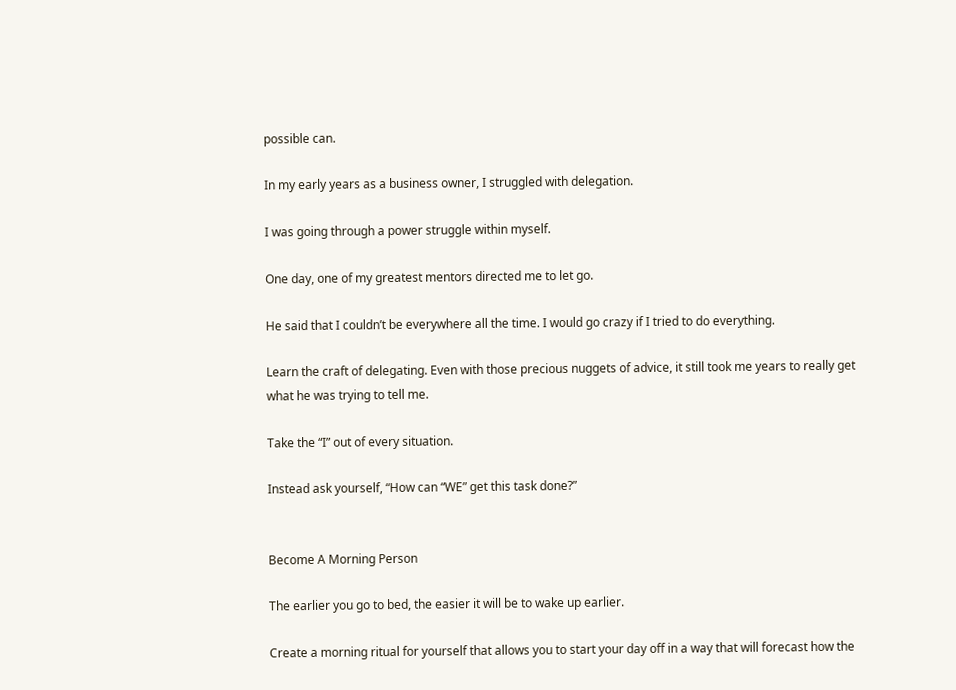possible can.

In my early years as a business owner, I struggled with delegation.

I was going through a power struggle within myself.

One day, one of my greatest mentors directed me to let go.

He said that I couldn’t be everywhere all the time. I would go crazy if I tried to do everything.

Learn the craft of delegating. Even with those precious nuggets of advice, it still took me years to really get what he was trying to tell me.

Take the “I” out of every situation.

Instead ask yourself, “How can “WE” get this task done?”


Become A Morning Person

The earlier you go to bed, the easier it will be to wake up earlier.

Create a morning ritual for yourself that allows you to start your day off in a way that will forecast how the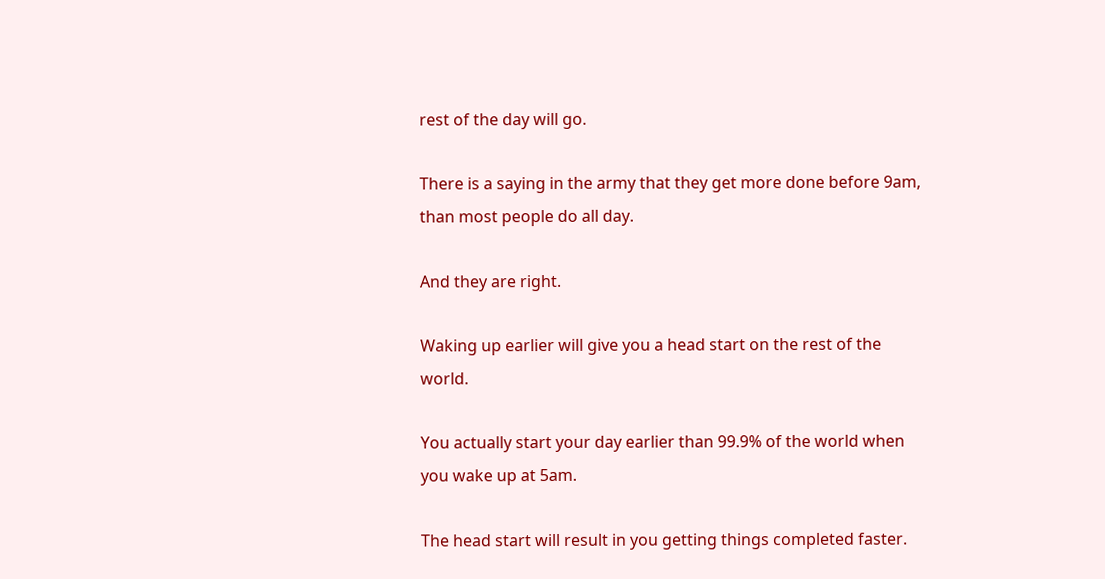rest of the day will go.

There is a saying in the army that they get more done before 9am, than most people do all day.

And they are right.

Waking up earlier will give you a head start on the rest of the world.

You actually start your day earlier than 99.9% of the world when you wake up at 5am.

The head start will result in you getting things completed faster.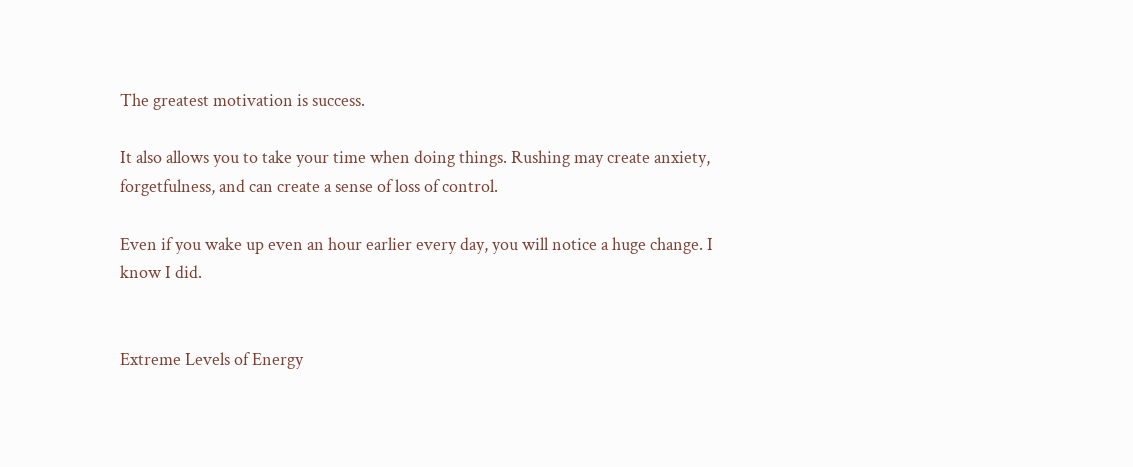The greatest motivation is success.

It also allows you to take your time when doing things. Rushing may create anxiety, forgetfulness, and can create a sense of loss of control.

Even if you wake up even an hour earlier every day, you will notice a huge change. I know I did.


Extreme Levels of Energy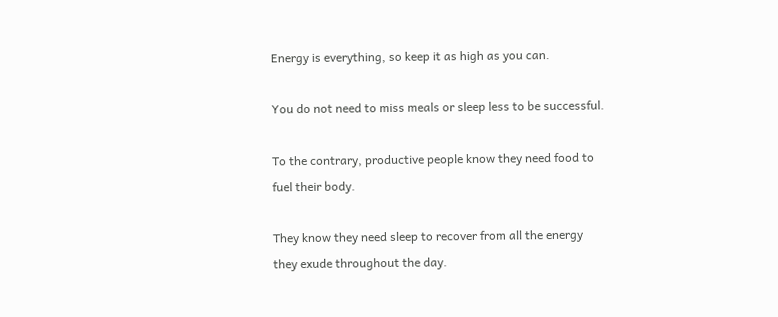Energy is everything, so keep it as high as you can.

You do not need to miss meals or sleep less to be successful.

To the contrary, productive people know they need food to fuel their body.

They know they need sleep to recover from all the energy they exude throughout the day.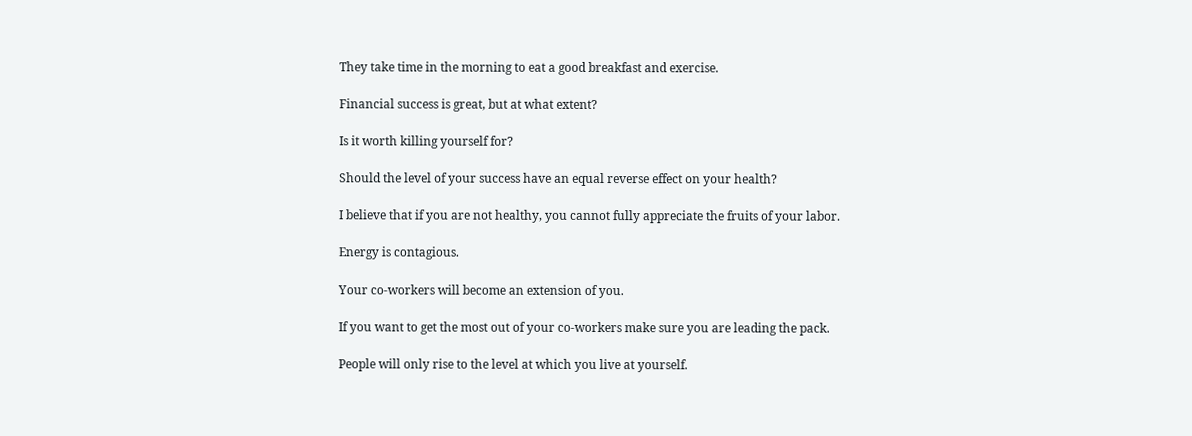They take time in the morning to eat a good breakfast and exercise.

Financial success is great, but at what extent?

Is it worth killing yourself for?

Should the level of your success have an equal reverse effect on your health?

I believe that if you are not healthy, you cannot fully appreciate the fruits of your labor.

Energy is contagious.

Your co-workers will become an extension of you.

If you want to get the most out of your co-workers make sure you are leading the pack.

People will only rise to the level at which you live at yourself.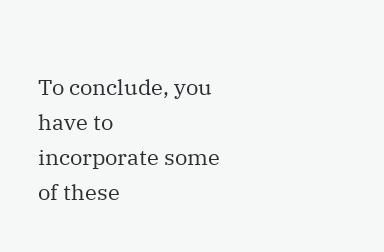To conclude, you have to incorporate some of these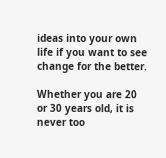ideas into your own life if you want to see change for the better.

Whether you are 20 or 30 years old, it is never too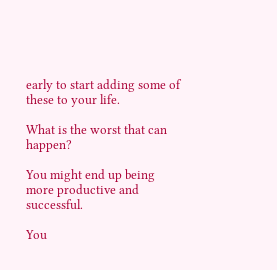early to start adding some of these to your life.

What is the worst that can happen?

You might end up being more productive and successful.

You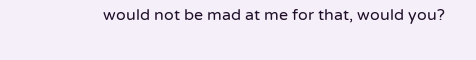would not be mad at me for that, would you?